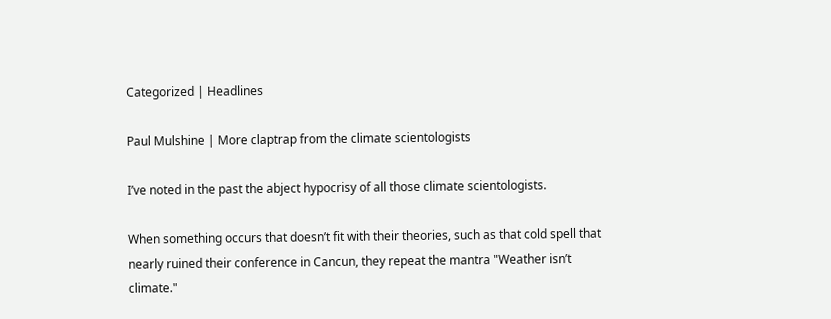Categorized | Headlines

Paul Mulshine | More claptrap from the climate scientologists

I’ve noted in the past the abject hypocrisy of all those climate scientologists.

When something occurs that doesn’t fit with their theories, such as that cold spell that nearly ruined their conference in Cancun, they repeat the mantra "Weather isn’t climate."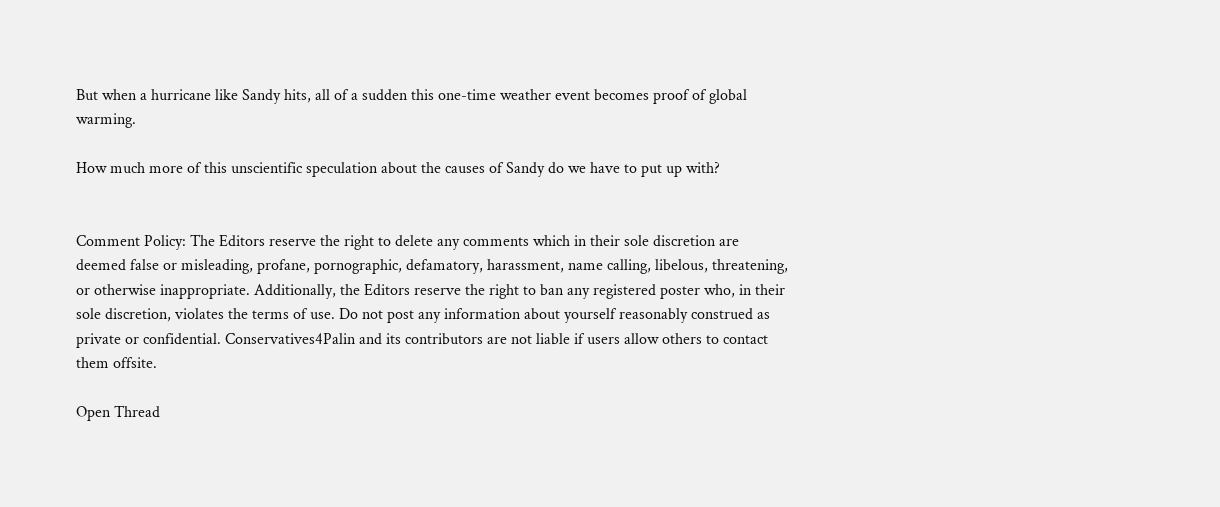But when a hurricane like Sandy hits, all of a sudden this one-time weather event becomes proof of global warming.

How much more of this unscientific speculation about the causes of Sandy do we have to put up with?


Comment Policy: The Editors reserve the right to delete any comments which in their sole discretion are deemed false or misleading, profane, pornographic, defamatory, harassment, name calling, libelous, threatening, or otherwise inappropriate. Additionally, the Editors reserve the right to ban any registered poster who, in their sole discretion, violates the terms of use. Do not post any information about yourself reasonably construed as private or confidential. Conservatives4Palin and its contributors are not liable if users allow others to contact them offsite.

Open Thread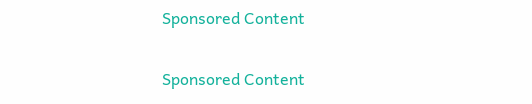Sponsored Content

Sponsored Content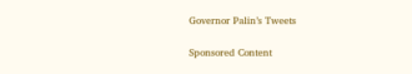Governor Palin’s Tweets

Sponsored Content